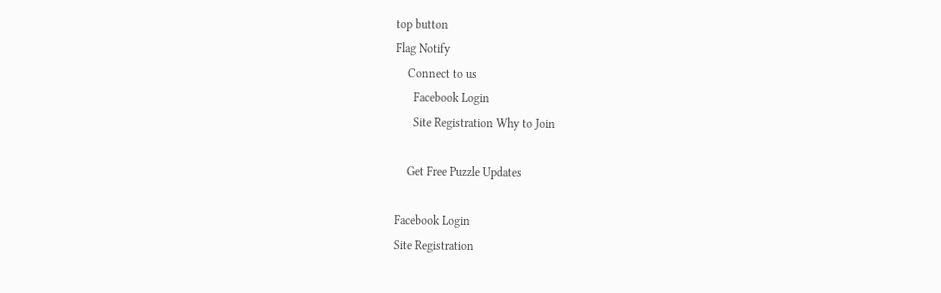top button
Flag Notify
    Connect to us
      Facebook Login
      Site Registration Why to Join

    Get Free Puzzle Updates

Facebook Login
Site Registration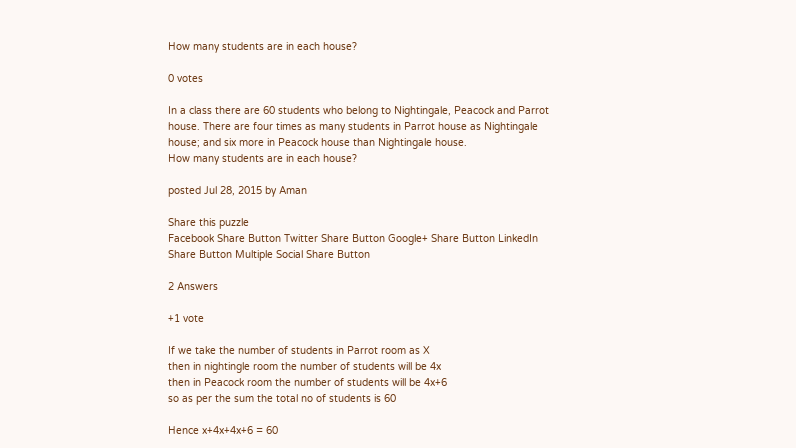How many students are in each house?

0 votes

In a class there are 60 students who belong to Nightingale, Peacock and Parrot house. There are four times as many students in Parrot house as Nightingale house; and six more in Peacock house than Nightingale house.
How many students are in each house?

posted Jul 28, 2015 by Aman

Share this puzzle
Facebook Share Button Twitter Share Button Google+ Share Button LinkedIn Share Button Multiple Social Share Button

2 Answers

+1 vote

If we take the number of students in Parrot room as X
then in nightingle room the number of students will be 4x
then in Peacock room the number of students will be 4x+6
so as per the sum the total no of students is 60

Hence x+4x+4x+6 = 60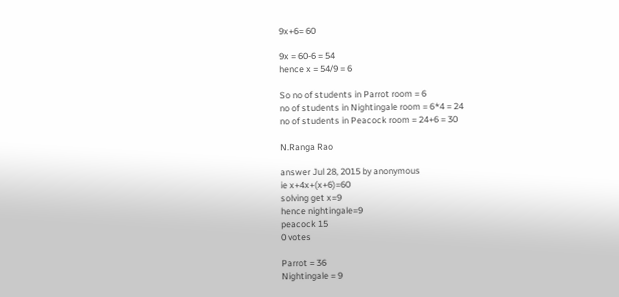9x+6= 60

9x = 60-6 = 54
hence x = 54/9 = 6

So no of students in Parrot room = 6
no of students in Nightingale room = 6*4 = 24
no of students in Peacock room = 24+6 = 30

N.Ranga Rao

answer Jul 28, 2015 by anonymous
ie x+4x+(x+6)=60
solving get x=9
hence nightingale=9
peacock 15
0 votes

Parrot = 36
Nightingale = 9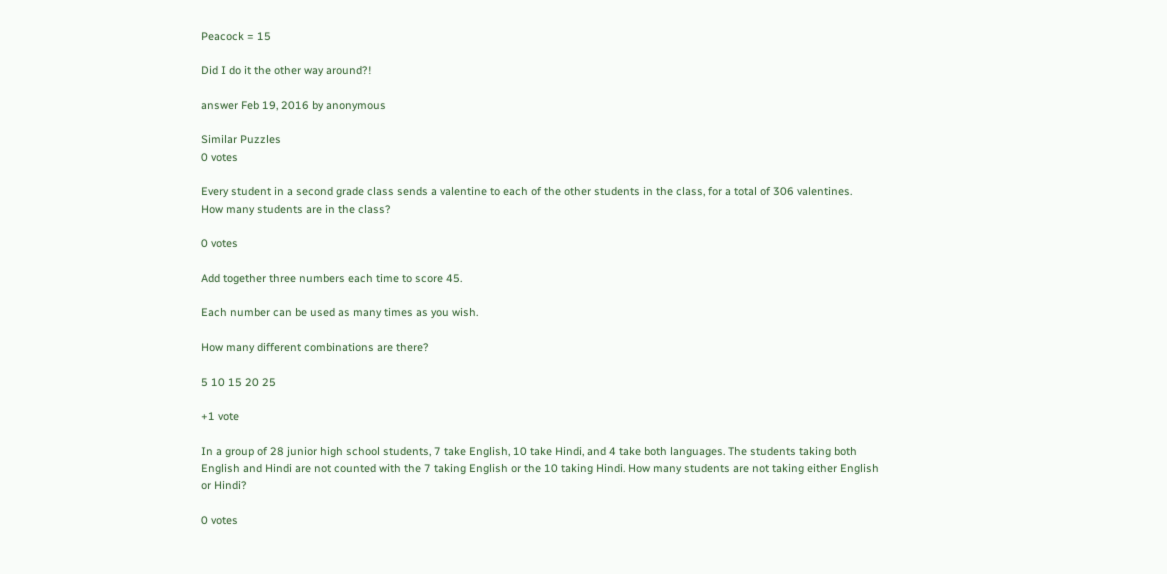Peacock = 15

Did I do it the other way around?!

answer Feb 19, 2016 by anonymous

Similar Puzzles
0 votes

Every student in a second grade class sends a valentine to each of the other students in the class, for a total of 306 valentines.
How many students are in the class?

0 votes

Add together three numbers each time to score 45.

Each number can be used as many times as you wish.

How many different combinations are there?

5 10 15 20 25

+1 vote

In a group of 28 junior high school students, 7 take English, 10 take Hindi, and 4 take both languages. The students taking both English and Hindi are not counted with the 7 taking English or the 10 taking Hindi. How many students are not taking either English or Hindi?

0 votes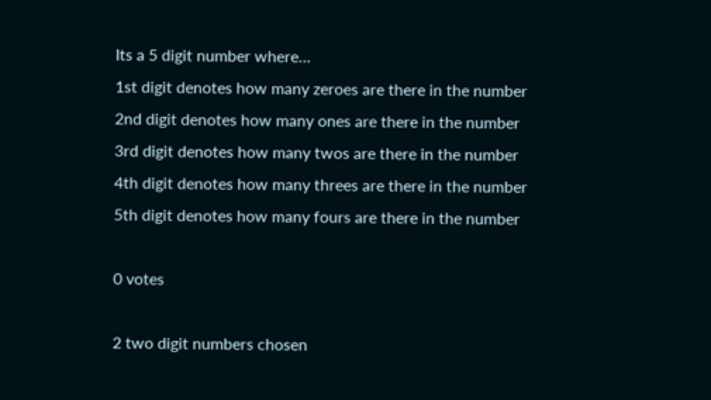Its a 5 digit number where…
1st digit denotes how many zeroes are there in the number
2nd digit denotes how many ones are there in the number
3rd digit denotes how many twos are there in the number
4th digit denotes how many threes are there in the number
5th digit denotes how many fours are there in the number

0 votes

2 two digit numbers chosen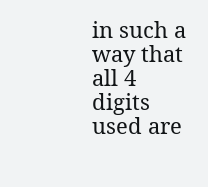in such a way that all 4 digits used are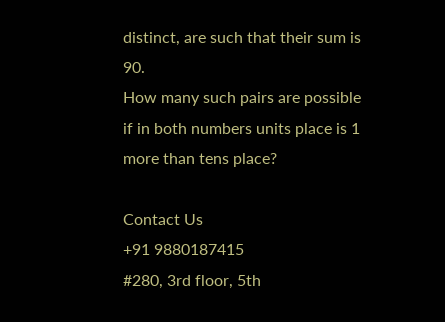distinct, are such that their sum is 90.
How many such pairs are possible if in both numbers units place is 1 more than tens place?

Contact Us
+91 9880187415
#280, 3rd floor, 5th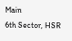Main
6th Sector, HSR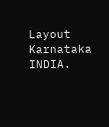Layout
Karnataka INDIA.